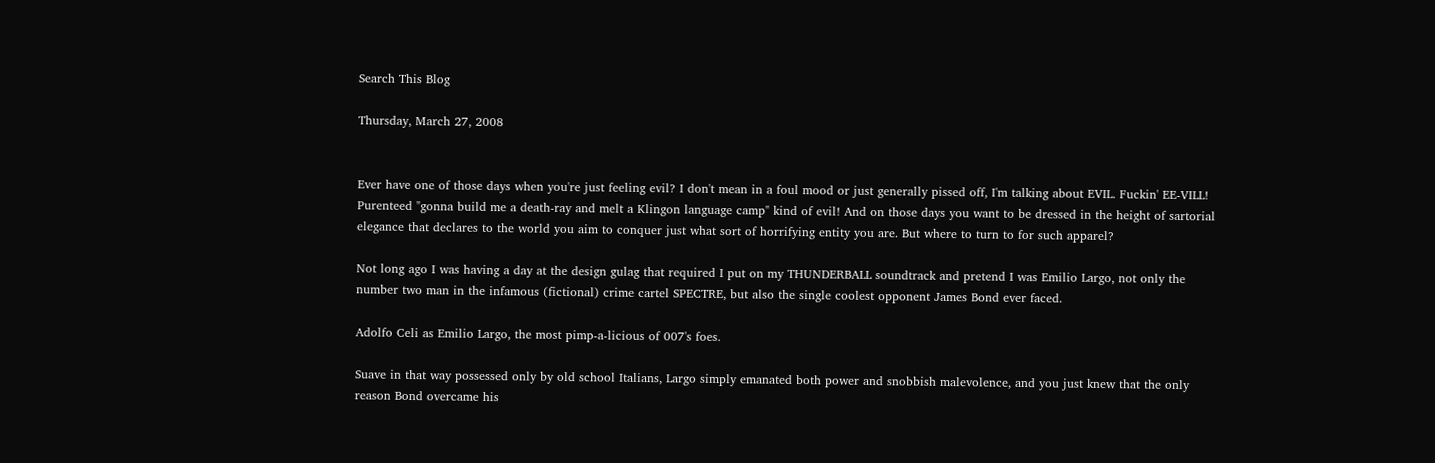Search This Blog

Thursday, March 27, 2008


Ever have one of those days when you're just feeling evil? I don't mean in a foul mood or just generally pissed off, I'm talking about EVIL. Fuckin' EE-VILL! Purenteed "gonna build me a death-ray and melt a Klingon language camp" kind of evil! And on those days you want to be dressed in the height of sartorial elegance that declares to the world you aim to conquer just what sort of horrifying entity you are. But where to turn to for such apparel?

Not long ago I was having a day at the design gulag that required I put on my THUNDERBALL soundtrack and pretend I was Emilio Largo, not only the number two man in the infamous (fictional) crime cartel SPECTRE, but also the single coolest opponent James Bond ever faced.

Adolfo Celi as Emilio Largo, the most pimp-a-licious of 007's foes.

Suave in that way possessed only by old school Italians, Largo simply emanated both power and snobbish malevolence, and you just knew that the only reason Bond overcame his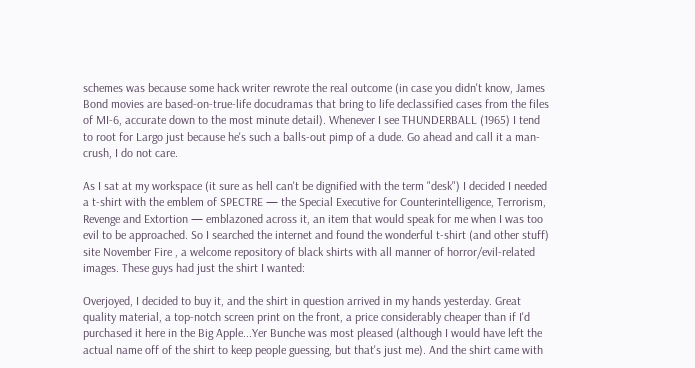schemes was because some hack writer rewrote the real outcome (in case you didn't know, James Bond movies are based-on-true-life docudramas that bring to life declassified cases from the files of MI-6, accurate down to the most minute detail). Whenever I see THUNDERBALL (1965) I tend to root for Largo just because he's such a balls-out pimp of a dude. Go ahead and call it a man-crush, I do not care.

As I sat at my workspace (it sure as hell can't be dignified with the term "desk") I decided I needed a t-shirt with the emblem of SPECTRE — the Special Executive for Counterintelligence, Terrorism, Revenge and Extortion — emblazoned across it, an item that would speak for me when I was too evil to be approached. So I searched the internet and found the wonderful t-shirt (and other stuff) site November Fire , a welcome repository of black shirts with all manner of horror/evil-related images. These guys had just the shirt I wanted:

Overjoyed, I decided to buy it, and the shirt in question arrived in my hands yesterday. Great quality material, a top-notch screen print on the front, a price considerably cheaper than if I'd purchased it here in the Big Apple...Yer Bunche was most pleased (although I would have left the actual name off of the shirt to keep people guessing, but that's just me). And the shirt came with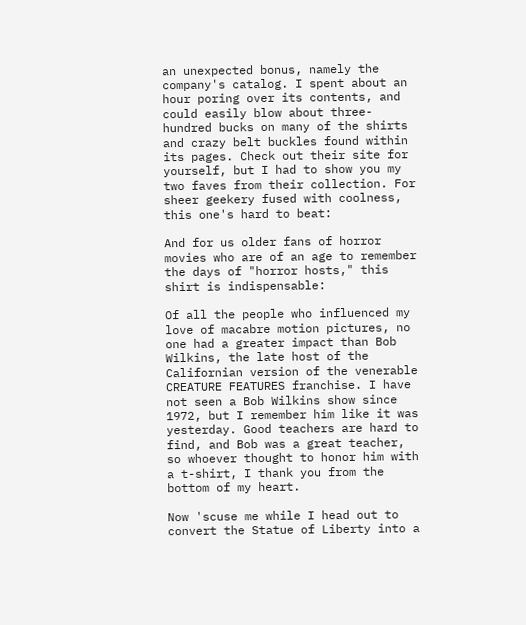an unexpected bonus, namely the company's catalog. I spent about an hour poring over its contents, and could easily blow about three-hundred bucks on many of the shirts and crazy belt buckles found within its pages. Check out their site for yourself, but I had to show you my two faves from their collection. For sheer geekery fused with coolness, this one's hard to beat:

And for us older fans of horror movies who are of an age to remember the days of "horror hosts," this shirt is indispensable:

Of all the people who influenced my love of macabre motion pictures, no one had a greater impact than Bob Wilkins, the late host of the Californian version of the venerable CREATURE FEATURES franchise. I have not seen a Bob Wilkins show since 1972, but I remember him like it was yesterday. Good teachers are hard to find, and Bob was a great teacher, so whoever thought to honor him with a t-shirt, I thank you from the bottom of my heart.

Now 'scuse me while I head out to convert the Statue of Liberty into a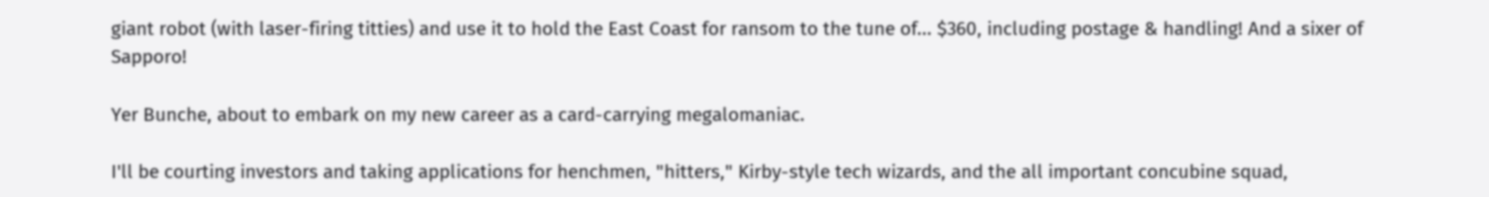giant robot (with laser-firing titties) and use it to hold the East Coast for ransom to the tune of... $360, including postage & handling! And a sixer of Sapporo!

Yer Bunche, about to embark on my new career as a card-carrying megalomaniac.

I'll be courting investors and taking applications for henchmen, "hitters," Kirby-style tech wizards, and the all important concubine squad,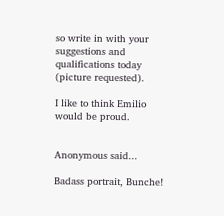so write in with your suggestions and qualifications today (picture requested).

I like to think Emilio would be proud.


Anonymous said...

Badass portrait, Bunche!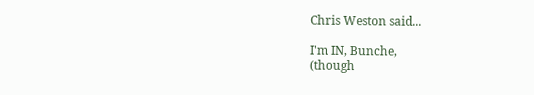Chris Weston said...

I'm IN, Bunche,
(though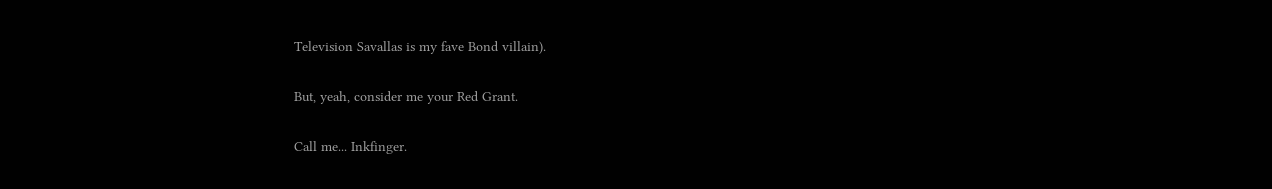Television Savallas is my fave Bond villain).

But, yeah, consider me your Red Grant.

Call me... Inkfinger.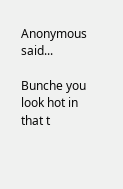Anonymous said...

Bunche you look hot in that t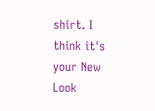shirt. I think it's your New Look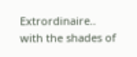Extrordinaire.. with the shades of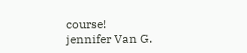course!
jennifer Van G.